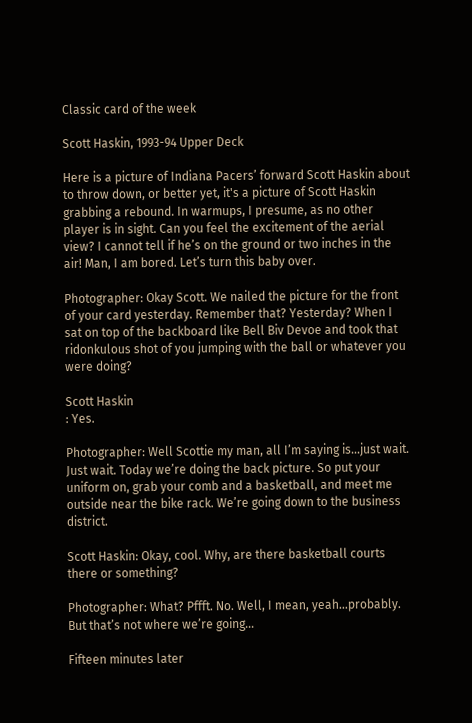Classic card of the week

Scott Haskin, 1993-94 Upper Deck

Here is a picture of Indiana Pacers’ forward Scott Haskin about to throw down, or better yet, it's a picture of Scott Haskin grabbing a rebound. In warmups, I presume, as no other player is in sight. Can you feel the excitement of the aerial view? I cannot tell if he’s on the ground or two inches in the air! Man, I am bored. Let’s turn this baby over.

Photographer: Okay Scott. We nailed the picture for the front of your card yesterday. Remember that? Yesterday? When I sat on top of the backboard like Bell Biv Devoe and took that ridonkulous shot of you jumping with the ball or whatever you were doing?

Scott Haskin
: Yes.

Photographer: Well Scottie my man, all I’m saying is…just wait. Just wait. Today we’re doing the back picture. So put your uniform on, grab your comb and a basketball, and meet me outside near the bike rack. We’re going down to the business district.

Scott Haskin: Okay, cool. Why, are there basketball courts there or something?

Photographer: What? Pffft. No. Well, I mean, yeah…probably. But that’s not where we’re going…

Fifteen minutes later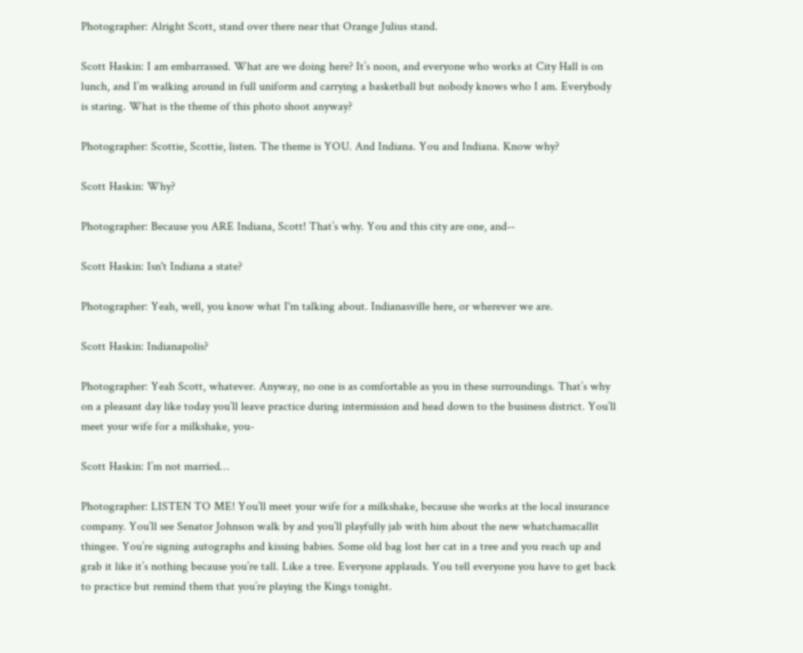Photographer: Alright Scott, stand over there near that Orange Julius stand.

Scott Haskin: I am embarrassed. What are we doing here? It’s noon, and everyone who works at City Hall is on lunch, and I’m walking around in full uniform and carrying a basketball but nobody knows who I am. Everybody is staring. What is the theme of this photo shoot anyway?

Photographer: Scottie, Scottie, listen. The theme is YOU. And Indiana. You and Indiana. Know why?

Scott Haskin: Why?

Photographer: Because you ARE Indiana, Scott! That’s why. You and this city are one, and--

Scott Haskin: Isn't Indiana a state?

Photographer: Yeah, well, you know what I'm talking about. Indianasville here, or wherever we are.

Scott Haskin: Indianapolis?

Photographer: Yeah Scott, whatever. Anyway, no one is as comfortable as you in these surroundings. That’s why on a pleasant day like today you’ll leave practice during intermission and head down to the business district. You’ll meet your wife for a milkshake, you-

Scott Haskin: I’m not married…

Photographer: LISTEN TO ME! You’ll meet your wife for a milkshake, because she works at the local insurance company. You’ll see Senator Johnson walk by and you’ll playfully jab with him about the new whatchamacallit thingee. You’re signing autographs and kissing babies. Some old bag lost her cat in a tree and you reach up and grab it like it’s nothing because you’re tall. Like a tree. Everyone applauds. You tell everyone you have to get back to practice but remind them that you’re playing the Kings tonight.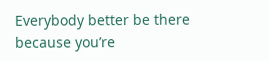Everybody better be there because you’re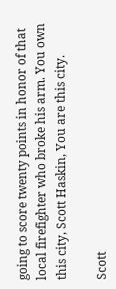going to score twenty points in honor of that local firefighter who broke his arm. You own this city, Scott Haskin, You are this city.

Scott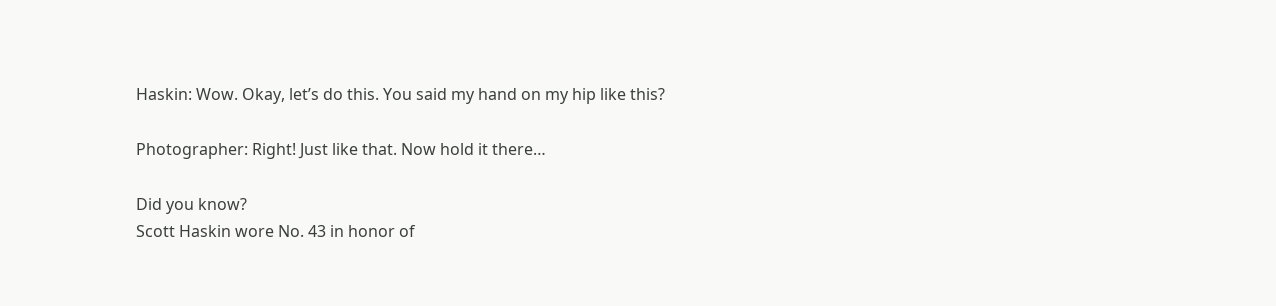Haskin: Wow. Okay, let’s do this. You said my hand on my hip like this?

Photographer: Right! Just like that. Now hold it there…

Did you know?
Scott Haskin wore No. 43 in honor of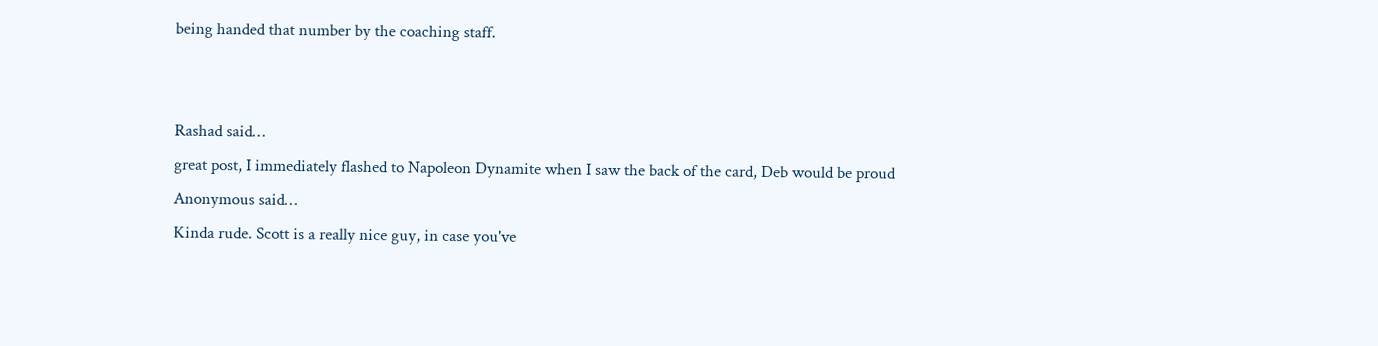being handed that number by the coaching staff.


Rashad said…
great post, I immediately flashed to Napoleon Dynamite when I saw the back of the card, Deb would be proud
Anonymous said…
Kinda rude. Scott is a really nice guy, in case you've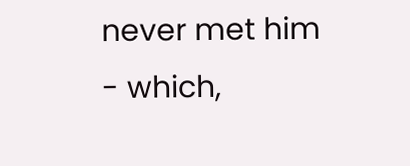never met him - which,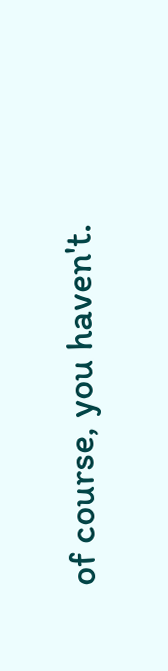of course, you haven't.